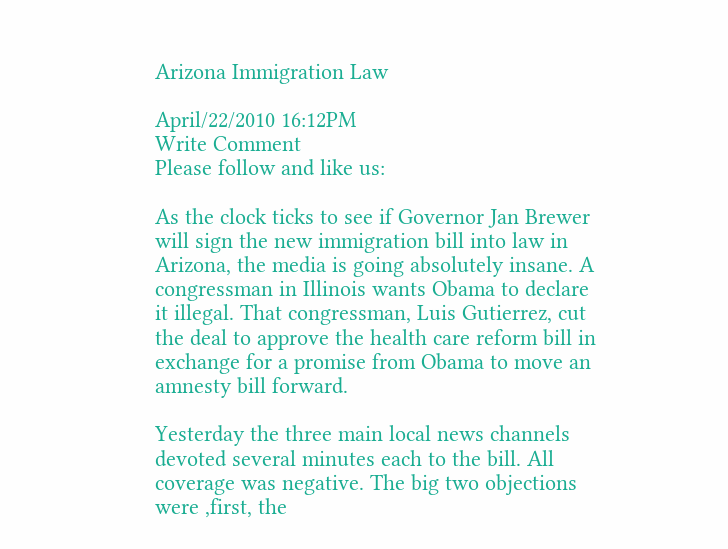Arizona Immigration Law

April/22/2010 16:12PM
Write Comment
Please follow and like us:

As the clock ticks to see if Governor Jan Brewer will sign the new immigration bill into law in Arizona, the media is going absolutely insane. A congressman in Illinois wants Obama to declare it illegal. That congressman, Luis Gutierrez, cut the deal to approve the health care reform bill in exchange for a promise from Obama to move an amnesty bill forward.

Yesterday the three main local news channels devoted several minutes each to the bill. All coverage was negative. The big two objections were ,first, the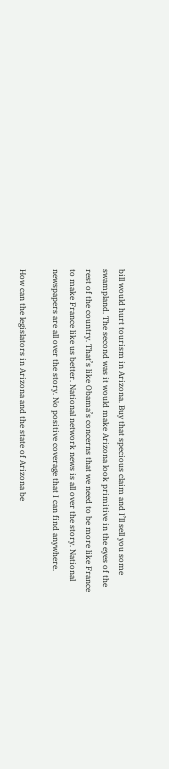bill would hurt tourism in Arizona. Buy that specious claim and I’ll sell you some swampland. The second was it would make Arizona look primitive in the eyes of the rest of the country. That’s like Obama’s concerns that we need to be more like France to make France like us better. National network news is all over the story. National newspapers are all over the story. No positive coverage that I can find anywhere.

How can the legislators in Arizona and the state of Arizona be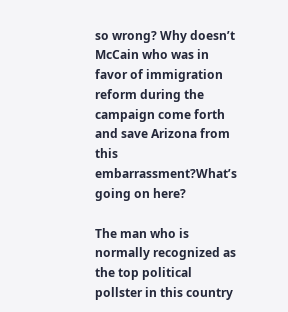so wrong? Why doesn’t McCain who was in favor of immigration reform during the campaign come forth and save Arizona from this embarrassment?What’s going on here?

The man who is normally recognized as the top political pollster in this country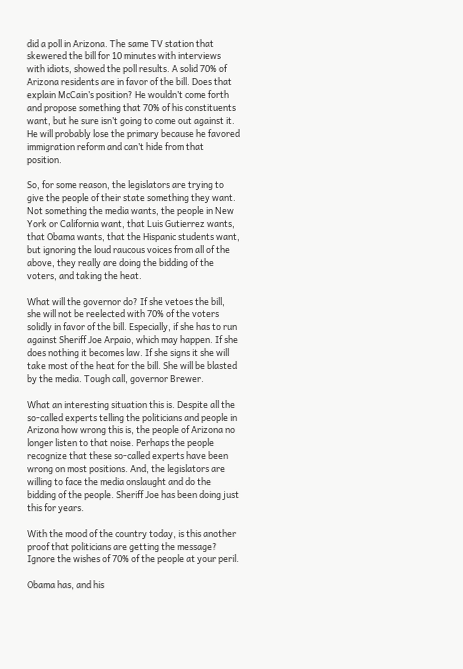did a poll in Arizona. The same TV station that skewered the bill for 10 minutes with interviews with idiots, showed the poll results. A solid 70% of Arizona residents are in favor of the bill. Does that explain McCain’s position? He wouldn’t come forth and propose something that 70% of his constituents want, but he sure isn’t going to come out against it. He will probably lose the primary because he favored immigration reform and can’t hide from that position.

So, for some reason, the legislators are trying to give the people of their state something they want. Not something the media wants, the people in New York or California want, that Luis Gutierrez wants, that Obama wants, that the Hispanic students want, but ignoring the loud raucous voices from all of the above, they really are doing the bidding of the voters, and taking the heat.

What will the governor do? If she vetoes the bill, she will not be reelected with 70% of the voters solidly in favor of the bill. Especially, if she has to run against Sheriff Joe Arpaio, which may happen. If she does nothing it becomes law. If she signs it she will take most of the heat for the bill. She will be blasted by the media. Tough call, governor Brewer.

What an interesting situation this is. Despite all the so-called experts telling the politicians and people in Arizona how wrong this is, the people of Arizona no longer listen to that noise. Perhaps the people recognize that these so-called experts have been wrong on most positions. And, the legislators are willing to face the media onslaught and do the bidding of the people. Sheriff Joe has been doing just this for years.

With the mood of the country today, is this another proof that politicians are getting the message? Ignore the wishes of 70% of the people at your peril.

Obama has, and his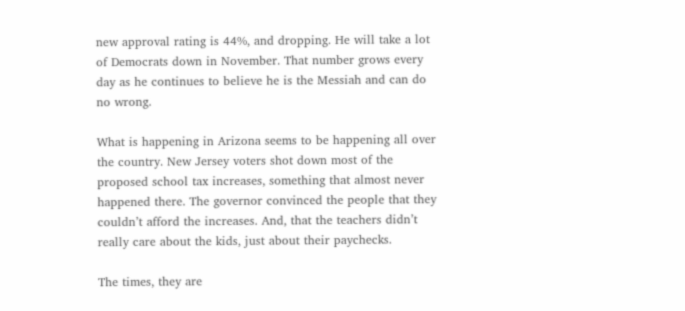new approval rating is 44%, and dropping. He will take a lot of Democrats down in November. That number grows every day as he continues to believe he is the Messiah and can do no wrong.

What is happening in Arizona seems to be happening all over the country. New Jersey voters shot down most of the proposed school tax increases, something that almost never happened there. The governor convinced the people that they couldn’t afford the increases. And, that the teachers didn’t really care about the kids, just about their paychecks.

The times, they are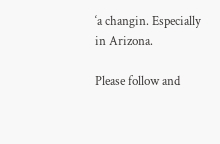‘a changin. Especially in Arizona.

Please follow and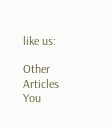like us:

Other Articles You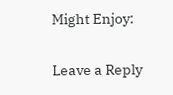Might Enjoy:

Leave a Reply